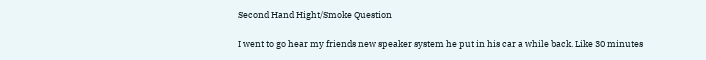Second Hand Hight/Smoke Question

I went to go hear my friends new speaker system he put in his car a while back. Like 30 minutes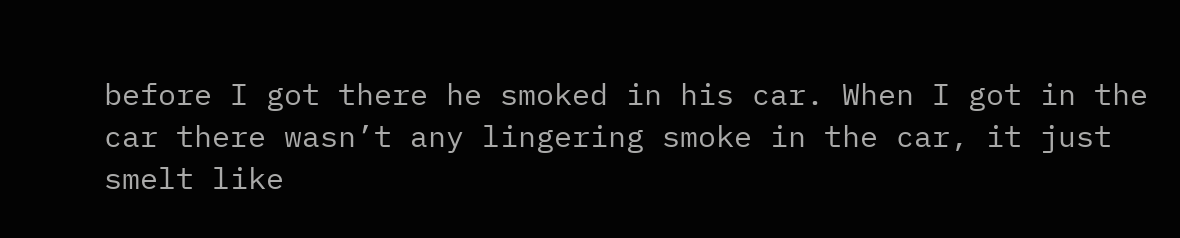before I got there he smoked in his car. When I got in the car there wasn’t any lingering smoke in the car, it just smelt like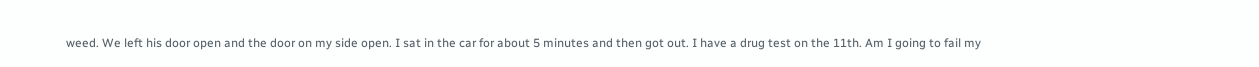weed. We left his door open and the door on my side open. I sat in the car for about 5 minutes and then got out. I have a drug test on the 11th. Am I going to fail my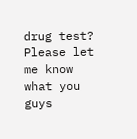drug test? Please let me know what you guys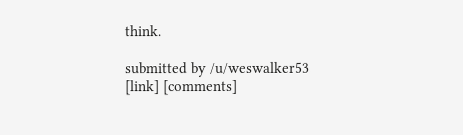think.

submitted by /u/weswalker53
[link] [comments]